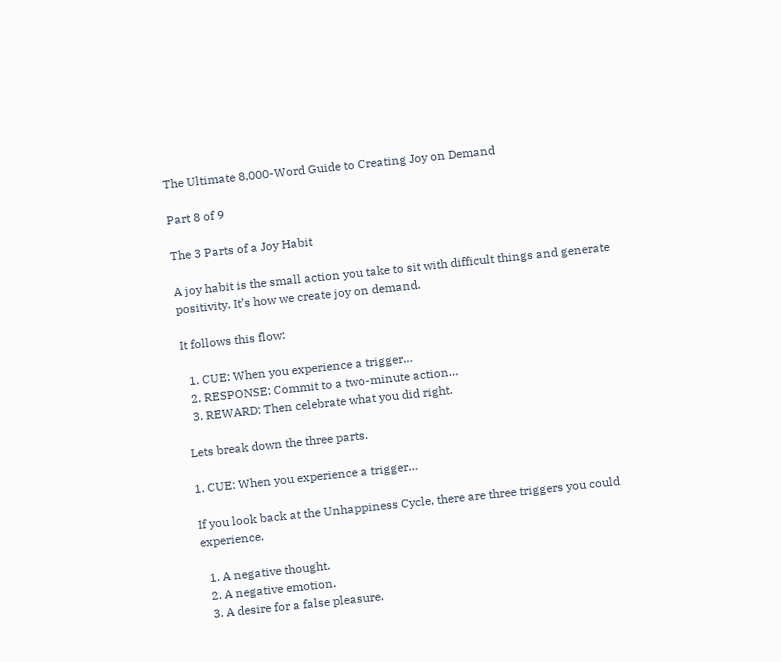The Ultimate 8,000-Word Guide to Creating Joy on Demand

Part 8 of 9

The 3 Parts of a Joy Habit

A joy habit is the small action you take to sit with difficult things and generate positivity. It’s how we create joy on demand.

It follows this flow:

  1. CUE: When you experience a trigger…
  2. RESPONSE: Commit to a two-minute action…
  3. REWARD: Then celebrate what you did right.

Lets break down the three parts.

1. CUE: When you experience a trigger…

If you look back at the Unhappiness Cycle, there are three triggers you could experience.

  1. A negative thought.
  2. A negative emotion.
  3. A desire for a false pleasure.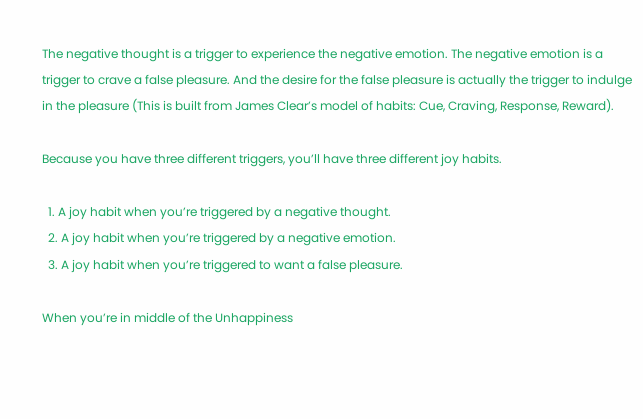The negative thought is a trigger to experience the negative emotion. The negative emotion is a trigger to crave a false pleasure. And the desire for the false pleasure is actually the trigger to indulge in the pleasure (This is built from James Clear’s model of habits: Cue, Craving, Response, Reward).

Because you have three different triggers, you’ll have three different joy habits.

  1. A joy habit when you’re triggered by a negative thought.
  2. A joy habit when you’re triggered by a negative emotion.
  3. A joy habit when you’re triggered to want a false pleasure.

When you’re in middle of the Unhappiness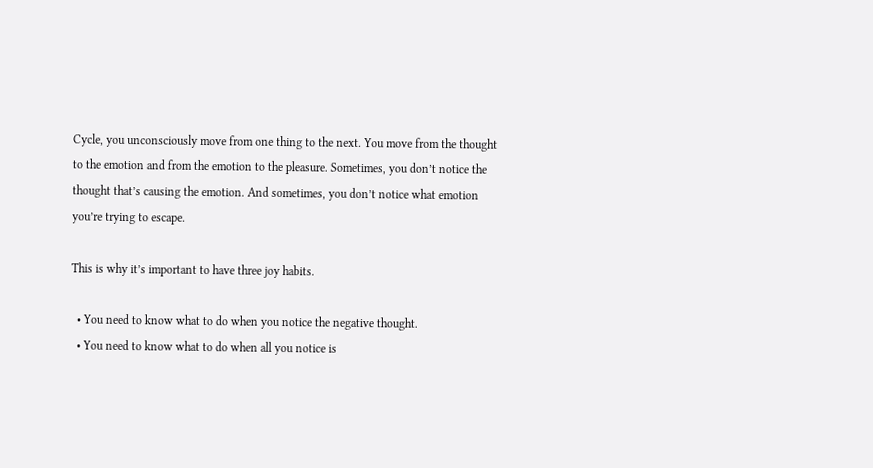Cycle, you unconsciously move from one thing to the next. You move from the thought to the emotion and from the emotion to the pleasure. Sometimes, you don’t notice the thought that’s causing the emotion. And sometimes, you don’t notice what emotion you’re trying to escape.

This is why it’s important to have three joy habits.

  • You need to know what to do when you notice the negative thought.
  • You need to know what to do when all you notice is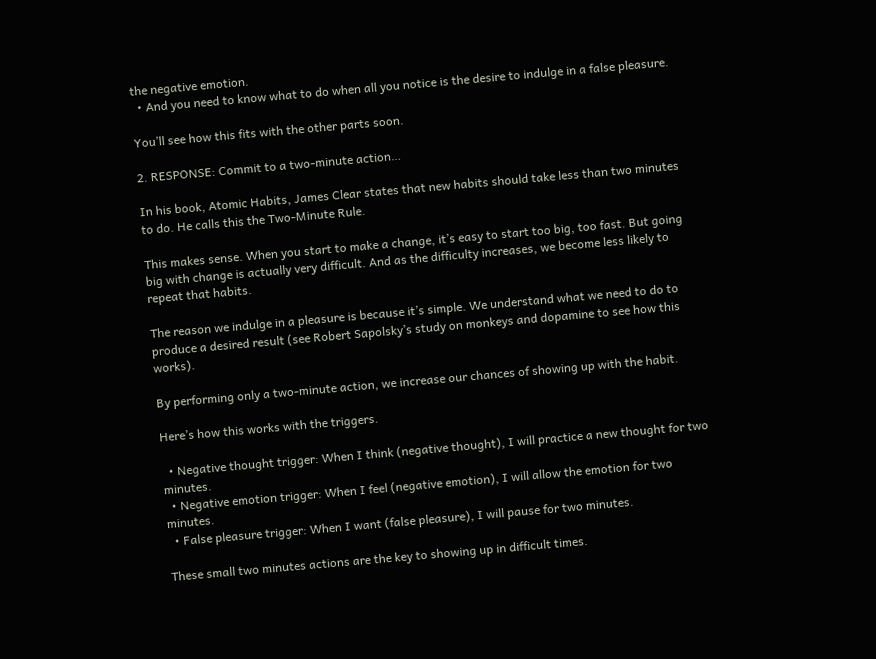the negative emotion.
  • And you need to know what to do when all you notice is the desire to indulge in a false pleasure.

You’ll see how this fits with the other parts soon.

2. RESPONSE: Commit to a two-minute action…

In his book, Atomic Habits, James Clear states that new habits should take less than two minutes to do. He calls this the Two-Minute Rule.

This makes sense. When you start to make a change, it’s easy to start too big, too fast. But going big with change is actually very difficult. And as the difficulty increases, we become less likely to repeat that habits.

The reason we indulge in a pleasure is because it’s simple. We understand what we need to do to produce a desired result (see Robert Sapolsky’s study on monkeys and dopamine to see how this works).

By performing only a two-minute action, we increase our chances of showing up with the habit.

Here’s how this works with the triggers.

  • Negative thought trigger: When I think (negative thought), I will practice a new thought for two minutes.
  • Negative emotion trigger: When I feel (negative emotion), I will allow the emotion for two minutes.
  • False pleasure trigger: When I want (false pleasure), I will pause for two minutes.

These small two minutes actions are the key to showing up in difficult times.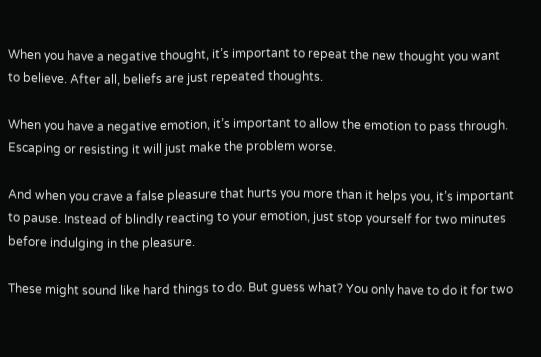When you have a negative thought, it’s important to repeat the new thought you want to believe. After all, beliefs are just repeated thoughts.

When you have a negative emotion, it’s important to allow the emotion to pass through. Escaping or resisting it will just make the problem worse.

And when you crave a false pleasure that hurts you more than it helps you, it’s important to pause. Instead of blindly reacting to your emotion, just stop yourself for two minutes before indulging in the pleasure.

These might sound like hard things to do. But guess what? You only have to do it for two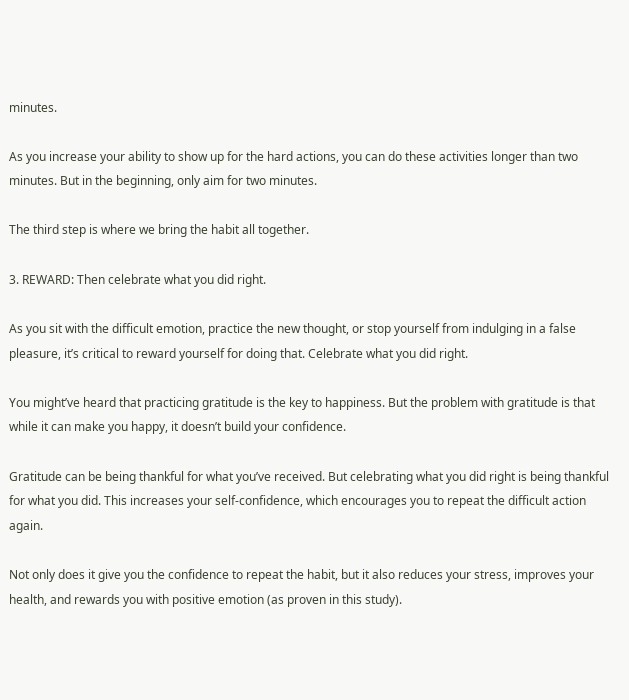minutes.

As you increase your ability to show up for the hard actions, you can do these activities longer than two minutes. But in the beginning, only aim for two minutes.

The third step is where we bring the habit all together.

3. REWARD: Then celebrate what you did right.

As you sit with the difficult emotion, practice the new thought, or stop yourself from indulging in a false pleasure, it’s critical to reward yourself for doing that. Celebrate what you did right.

You might’ve heard that practicing gratitude is the key to happiness. But the problem with gratitude is that while it can make you happy, it doesn’t build your confidence.

Gratitude can be being thankful for what you’ve received. But celebrating what you did right is being thankful for what you did. This increases your self-confidence, which encourages you to repeat the difficult action again.

Not only does it give you the confidence to repeat the habit, but it also reduces your stress, improves your health, and rewards you with positive emotion (as proven in this study).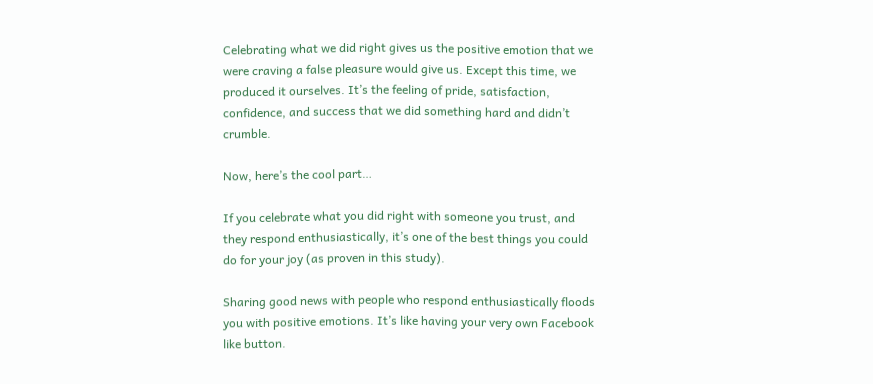Celebrating what we did right gives us the positive emotion that we were craving a false pleasure would give us. Except this time, we produced it ourselves. It’s the feeling of pride, satisfaction, confidence, and success that we did something hard and didn’t crumble.

Now, here’s the cool part…

If you celebrate what you did right with someone you trust, and they respond enthusiastically, it’s one of the best things you could do for your joy (as proven in this study).

Sharing good news with people who respond enthusiastically floods you with positive emotions. It’s like having your very own Facebook like button.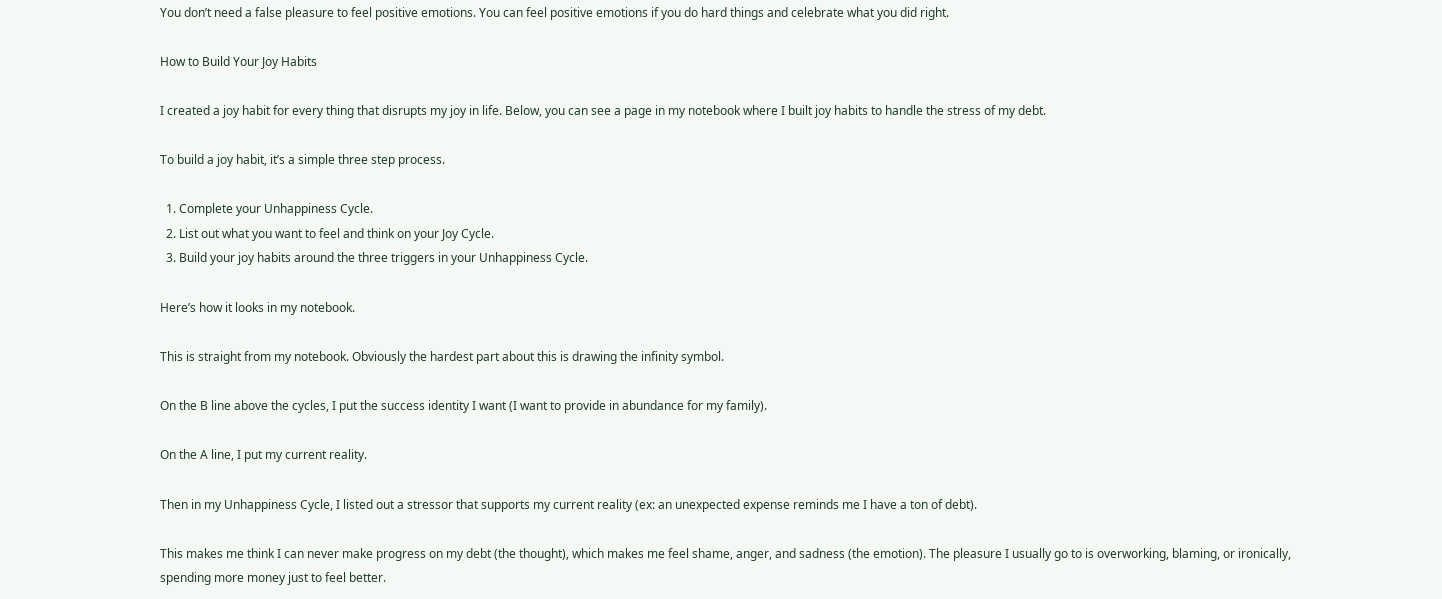You don’t need a false pleasure to feel positive emotions. You can feel positive emotions if you do hard things and celebrate what you did right.

How to Build Your Joy Habits

I created a joy habit for every thing that disrupts my joy in life. Below, you can see a page in my notebook where I built joy habits to handle the stress of my debt.

To build a joy habit, it’s a simple three step process.

  1. Complete your Unhappiness Cycle.
  2. List out what you want to feel and think on your Joy Cycle.
  3. Build your joy habits around the three triggers in your Unhappiness Cycle.

Here’s how it looks in my notebook.

This is straight from my notebook. Obviously the hardest part about this is drawing the infinity symbol.

On the B line above the cycles, I put the success identity I want (I want to provide in abundance for my family).

On the A line, I put my current reality.

Then in my Unhappiness Cycle, I listed out a stressor that supports my current reality (ex: an unexpected expense reminds me I have a ton of debt).

This makes me think I can never make progress on my debt (the thought), which makes me feel shame, anger, and sadness (the emotion). The pleasure I usually go to is overworking, blaming, or ironically, spending more money just to feel better.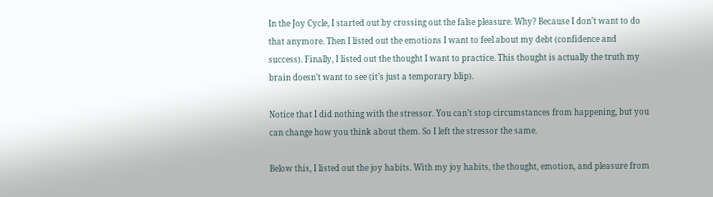In the Joy Cycle, I started out by crossing out the false pleasure. Why? Because I don’t want to do that anymore. Then I listed out the emotions I want to feel about my debt (confidence and success). Finally, I listed out the thought I want to practice. This thought is actually the truth my brain doesn’t want to see (it’s just a temporary blip).

Notice that I did nothing with the stressor. You can’t stop circumstances from happening, but you can change how you think about them. So I left the stressor the same.

Below this, I listed out the joy habits. With my joy habits, the thought, emotion, and pleasure from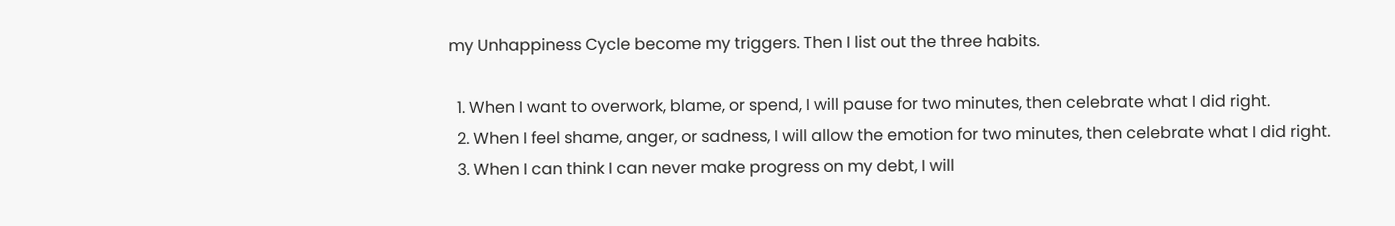my Unhappiness Cycle become my triggers. Then I list out the three habits.

  1. When I want to overwork, blame, or spend, I will pause for two minutes, then celebrate what I did right.
  2. When I feel shame, anger, or sadness, I will allow the emotion for two minutes, then celebrate what I did right.
  3. When I can think I can never make progress on my debt, I will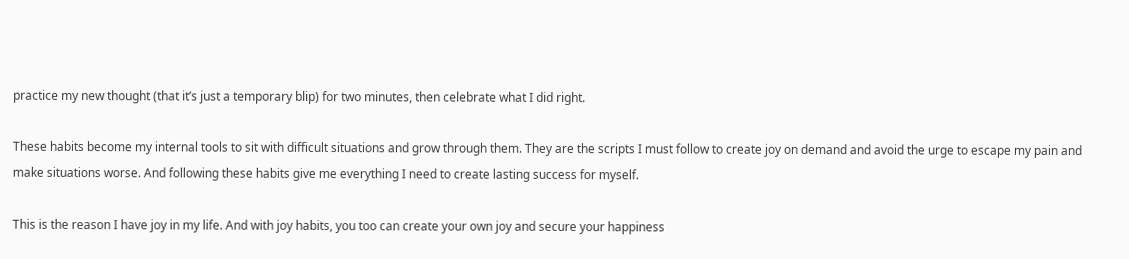practice my new thought (that it’s just a temporary blip) for two minutes, then celebrate what I did right.

These habits become my internal tools to sit with difficult situations and grow through them. They are the scripts I must follow to create joy on demand and avoid the urge to escape my pain and make situations worse. And following these habits give me everything I need to create lasting success for myself.

This is the reason I have joy in my life. And with joy habits, you too can create your own joy and secure your happiness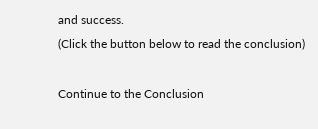and success.
(Click the button below to read the conclusion)

Continue to the Conclusion